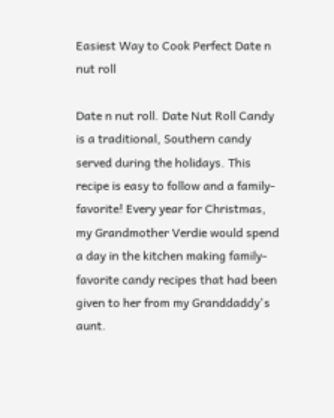Easiest Way to Cook Perfect Date n nut roll

Date n nut roll. Date Nut Roll Candy is a traditional, Southern candy served during the holidays. This recipe is easy to follow and a family-favorite! Every year for Christmas, my Grandmother Verdie would spend a day in the kitchen making family-favorite candy recipes that had been given to her from my Granddaddy's aunt.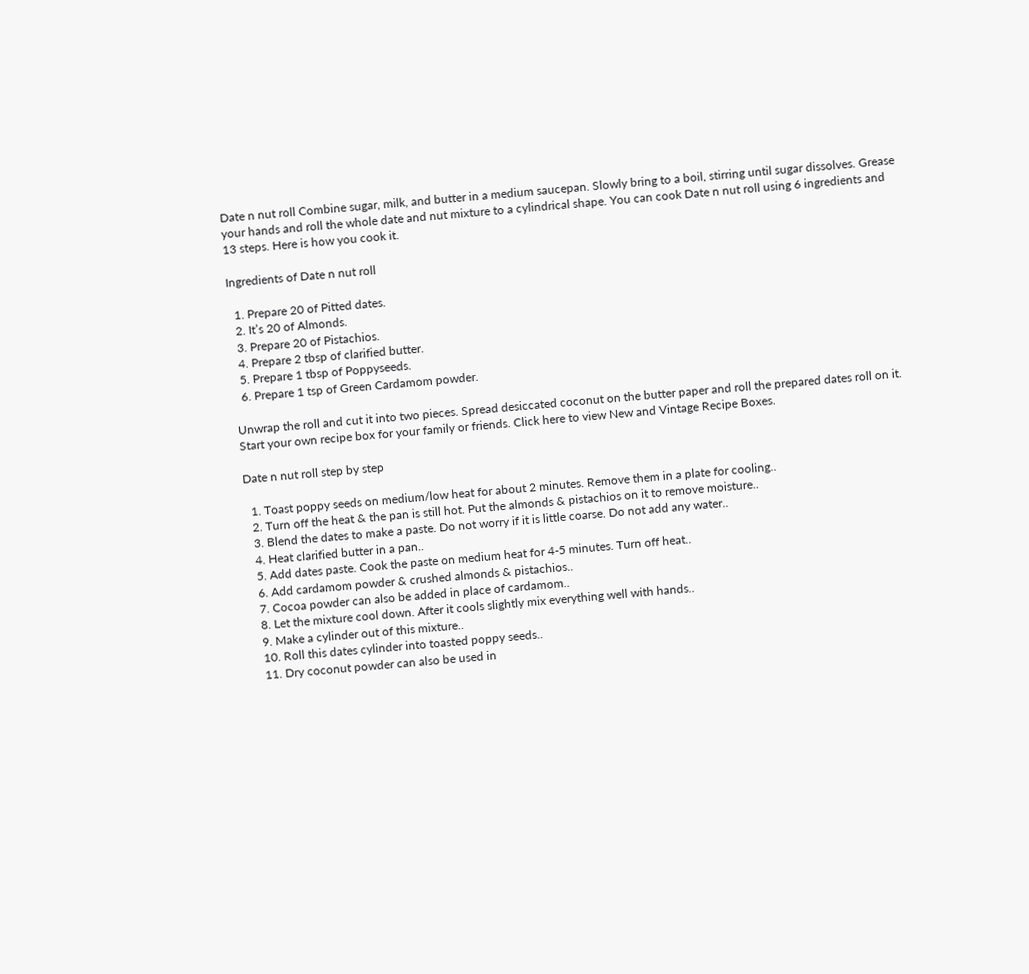Date n nut roll Combine sugar, milk, and butter in a medium saucepan. Slowly bring to a boil, stirring until sugar dissolves. Grease your hands and roll the whole date and nut mixture to a cylindrical shape. You can cook Date n nut roll using 6 ingredients and 13 steps. Here is how you cook it.

Ingredients of Date n nut roll

  1. Prepare 20 of Pitted dates.
  2. It’s 20 of Almonds.
  3. Prepare 20 of Pistachios.
  4. Prepare 2 tbsp of clarified butter.
  5. Prepare 1 tbsp of Poppyseeds.
  6. Prepare 1 tsp of Green Cardamom powder.

Unwrap the roll and cut it into two pieces. Spread desiccated coconut on the butter paper and roll the prepared dates roll on it. Start your own recipe box for your family or friends. Click here to view New and Vintage Recipe Boxes.

Date n nut roll step by step

  1. Toast poppy seeds on medium/low heat for about 2 minutes. Remove them in a plate for cooling..
  2. Turn off the heat & the pan is still hot. Put the almonds & pistachios on it to remove moisture..
  3. Blend the dates to make a paste. Do not worry if it is little coarse. Do not add any water..
  4. Heat clarified butter in a pan..
  5. Add dates paste. Cook the paste on medium heat for 4-5 minutes. Turn off heat..
  6. Add cardamom powder & crushed almonds & pistachios..
  7. Cocoa powder can also be added in place of cardamom..
  8. Let the mixture cool down. After it cools slightly mix everything well with hands..
  9. Make a cylinder out of this mixture..
  10. Roll this dates cylinder into toasted poppy seeds..
  11. Dry coconut powder can also be used in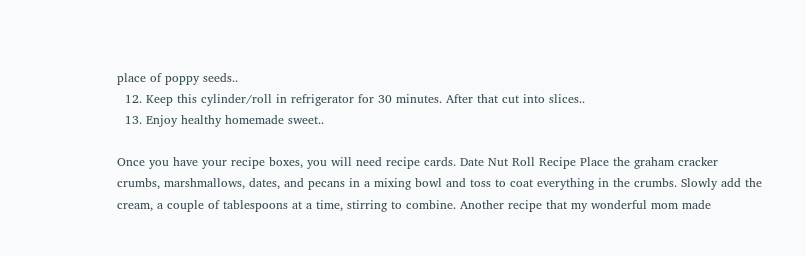place of poppy seeds..
  12. Keep this cylinder/roll in refrigerator for 30 minutes. After that cut into slices..
  13. Enjoy healthy homemade sweet..

Once you have your recipe boxes, you will need recipe cards. Date Nut Roll Recipe Place the graham cracker crumbs, marshmallows, dates, and pecans in a mixing bowl and toss to coat everything in the crumbs. Slowly add the cream, a couple of tablespoons at a time, stirring to combine. Another recipe that my wonderful mom made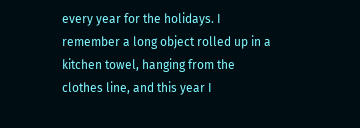every year for the holidays. I remember a long object rolled up in a kitchen towel, hanging from the clothes line, and this year I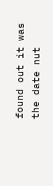found out it was the date nut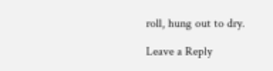roll, hung out to dry.

Leave a Reply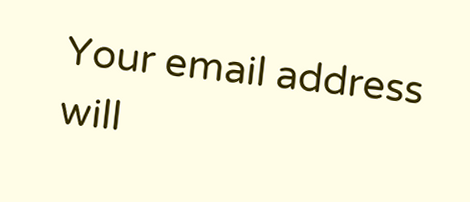Your email address will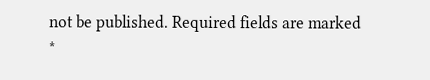not be published. Required fields are marked *